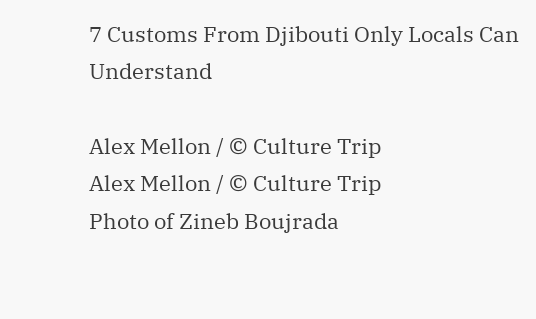7 Customs From Djibouti Only Locals Can Understand

Alex Mellon / © Culture Trip
Alex Mellon / © Culture Trip
Photo of Zineb Boujrada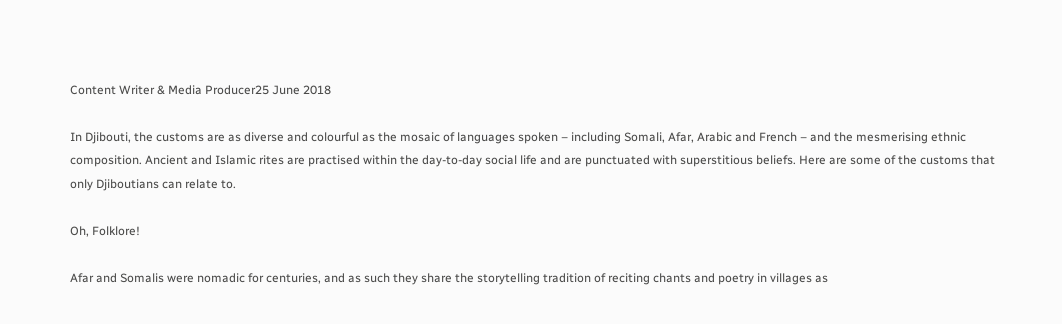Content Writer & Media Producer25 June 2018

In Djibouti, the customs are as diverse and colourful as the mosaic of languages spoken – including Somali, Afar, Arabic and French – and the mesmerising ethnic composition. Ancient and Islamic rites are practised within the day-to-day social life and are punctuated with superstitious beliefs. Here are some of the customs that only Djiboutians can relate to.

Oh, Folklore!

Afar and Somalis were nomadic for centuries, and as such they share the storytelling tradition of reciting chants and poetry in villages as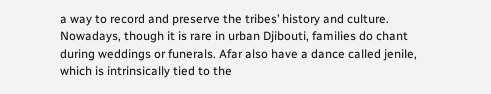a way to record and preserve the tribes’ history and culture. Nowadays, though it is rare in urban Djibouti, families do chant during weddings or funerals. Afar also have a dance called jenile, which is intrinsically tied to the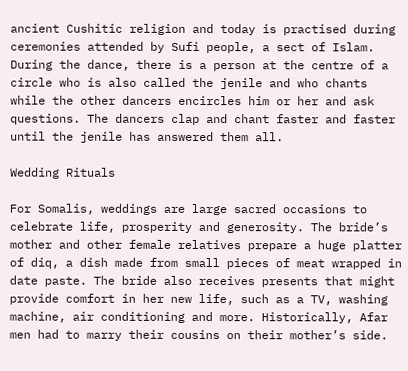ancient Cushitic religion and today is practised during ceremonies attended by Sufi people, a sect of Islam. During the dance, there is a person at the centre of a circle who is also called the jenile and who chants while the other dancers encircles him or her and ask questions. The dancers clap and chant faster and faster until the jenile has answered them all.

Wedding Rituals

For Somalis, weddings are large sacred occasions to celebrate life, prosperity and generosity. The bride’s mother and other female relatives prepare a huge platter of diq, a dish made from small pieces of meat wrapped in date paste. The bride also receives presents that might provide comfort in her new life, such as a TV, washing machine, air conditioning and more. Historically, Afar men had to marry their cousins on their mother’s side.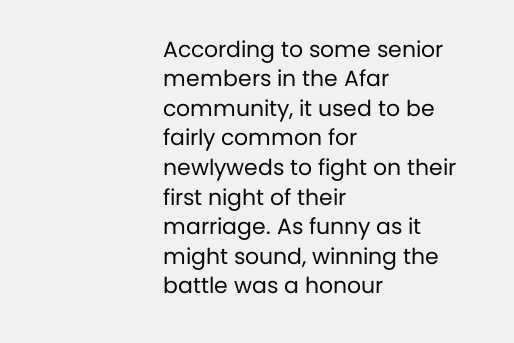According to some senior members in the Afar community, it used to be fairly common for newlyweds to fight on their first night of their marriage. As funny as it might sound, winning the battle was a honour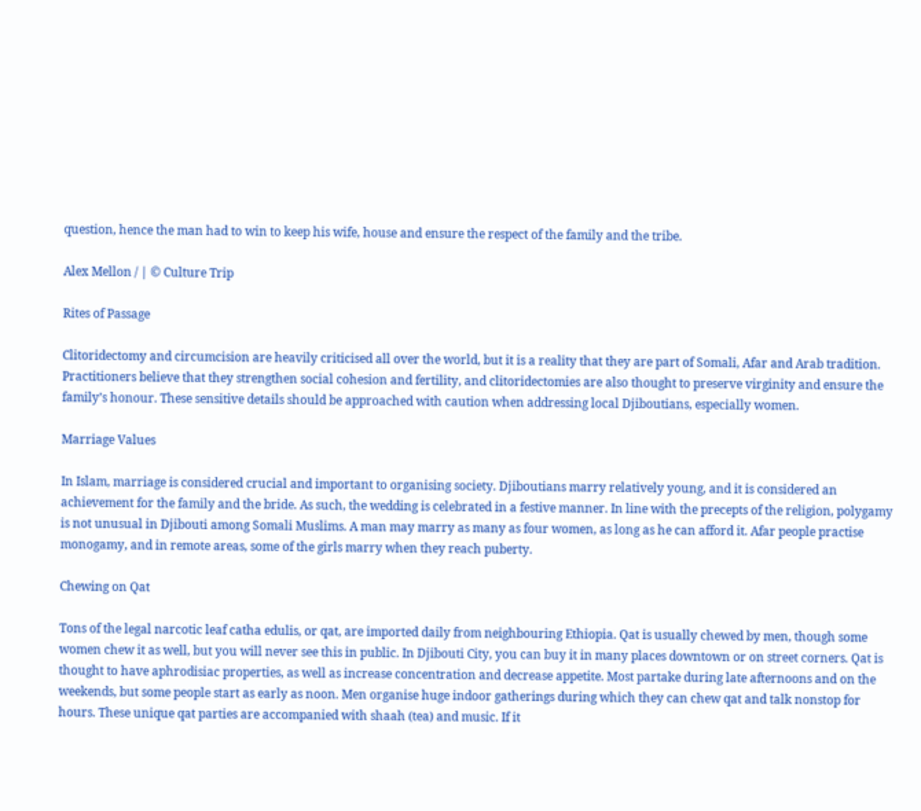question, hence the man had to win to keep his wife, house and ensure the respect of the family and the tribe.

Alex Mellon / | © Culture Trip

Rites of Passage

Clitoridectomy and circumcision are heavily criticised all over the world, but it is a reality that they are part of Somali, Afar and Arab tradition. Practitioners believe that they strengthen social cohesion and fertility, and clitoridectomies are also thought to preserve virginity and ensure the family’s honour. These sensitive details should be approached with caution when addressing local Djiboutians, especially women.

Marriage Values

In Islam, marriage is considered crucial and important to organising society. Djiboutians marry relatively young, and it is considered an achievement for the family and the bride. As such, the wedding is celebrated in a festive manner. In line with the precepts of the religion, polygamy is not unusual in Djibouti among Somali Muslims. A man may marry as many as four women, as long as he can afford it. Afar people practise monogamy, and in remote areas, some of the girls marry when they reach puberty.

Chewing on Qat

Tons of the legal narcotic leaf catha edulis, or qat, are imported daily from neighbouring Ethiopia. Qat is usually chewed by men, though some women chew it as well, but you will never see this in public. In Djibouti City, you can buy it in many places downtown or on street corners. Qat is thought to have aphrodisiac properties, as well as increase concentration and decrease appetite. Most partake during late afternoons and on the weekends, but some people start as early as noon. Men organise huge indoor gatherings during which they can chew qat and talk nonstop for hours. These unique qat parties are accompanied with shaah (tea) and music. If it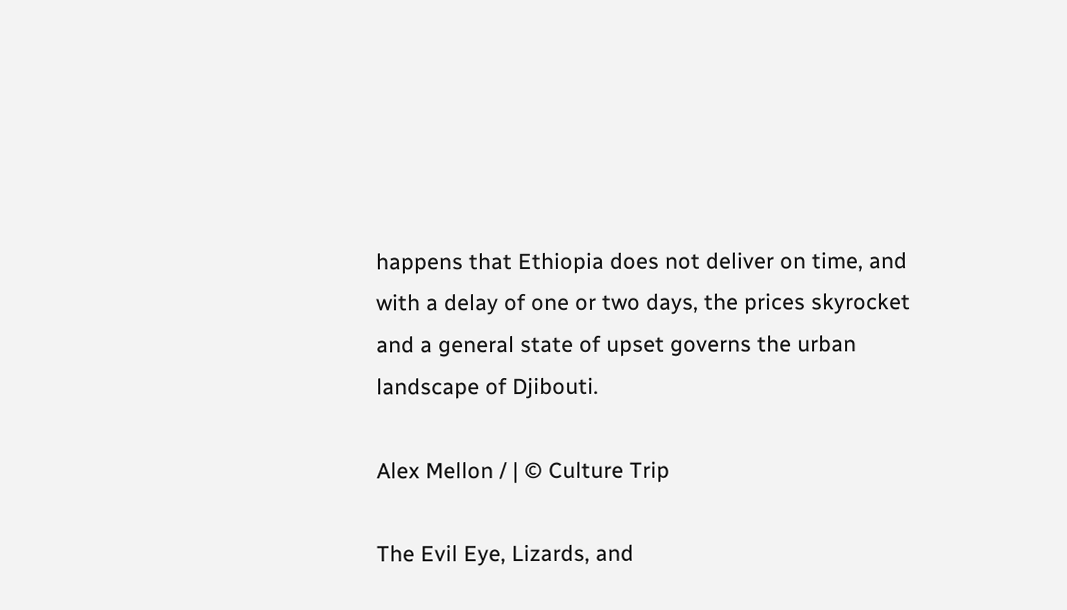happens that Ethiopia does not deliver on time, and with a delay of one or two days, the prices skyrocket and a general state of upset governs the urban landscape of Djibouti.

Alex Mellon / | © Culture Trip

The Evil Eye, Lizards, and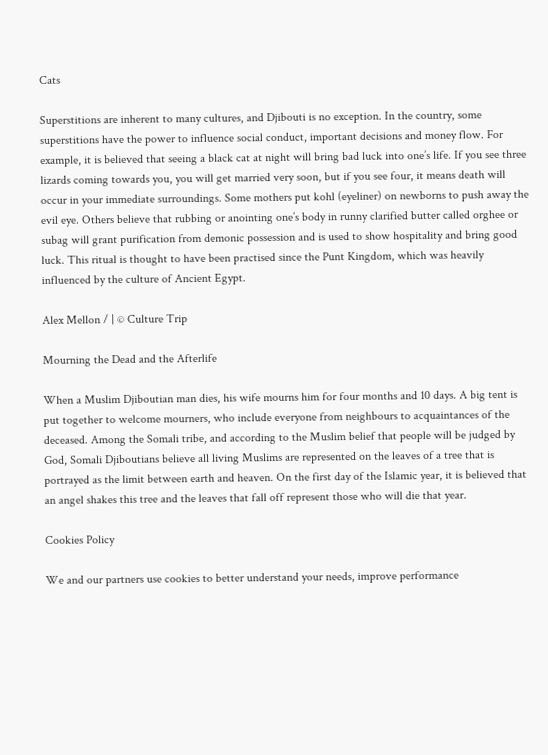Cats

Superstitions are inherent to many cultures, and Djibouti is no exception. In the country, some superstitions have the power to influence social conduct, important decisions and money flow. For example, it is believed that seeing a black cat at night will bring bad luck into one’s life. If you see three lizards coming towards you, you will get married very soon, but if you see four, it means death will occur in your immediate surroundings. Some mothers put kohl (eyeliner) on newborns to push away the evil eye. Others believe that rubbing or anointing one’s body in runny clarified butter called orghee or subag will grant purification from demonic possession and is used to show hospitality and bring good luck. This ritual is thought to have been practised since the Punt Kingdom, which was heavily influenced by the culture of Ancient Egypt.

Alex Mellon / | © Culture Trip

Mourning the Dead and the Afterlife

When a Muslim Djiboutian man dies, his wife mourns him for four months and 10 days. A big tent is put together to welcome mourners, who include everyone from neighbours to acquaintances of the deceased. Among the Somali tribe, and according to the Muslim belief that people will be judged by God, Somali Djiboutians believe all living Muslims are represented on the leaves of a tree that is portrayed as the limit between earth and heaven. On the first day of the Islamic year, it is believed that an angel shakes this tree and the leaves that fall off represent those who will die that year.

Cookies Policy

We and our partners use cookies to better understand your needs, improve performance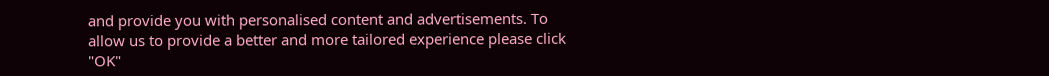and provide you with personalised content and advertisements. To allow us to provide a better and more tailored experience please click "OK"